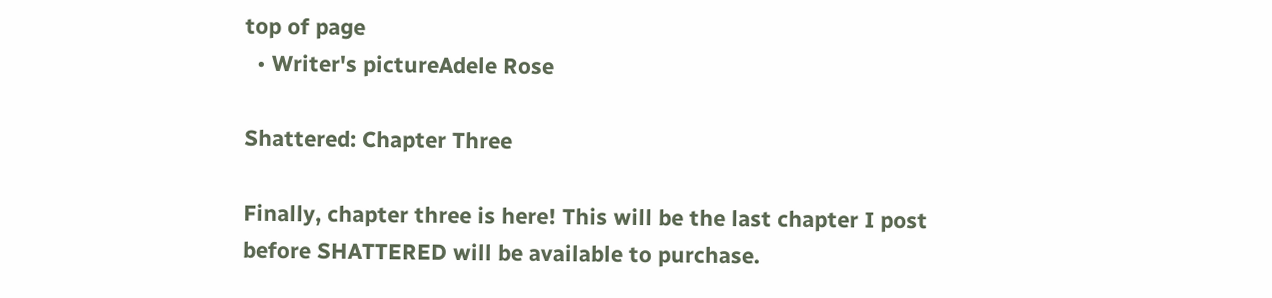top of page
  • Writer's pictureAdele Rose

Shattered: Chapter Three

Finally, chapter three is here! This will be the last chapter I post before SHATTERED will be available to purchase.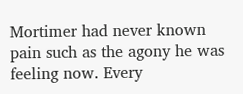Mortimer had never known pain such as the agony he was feeling now. Every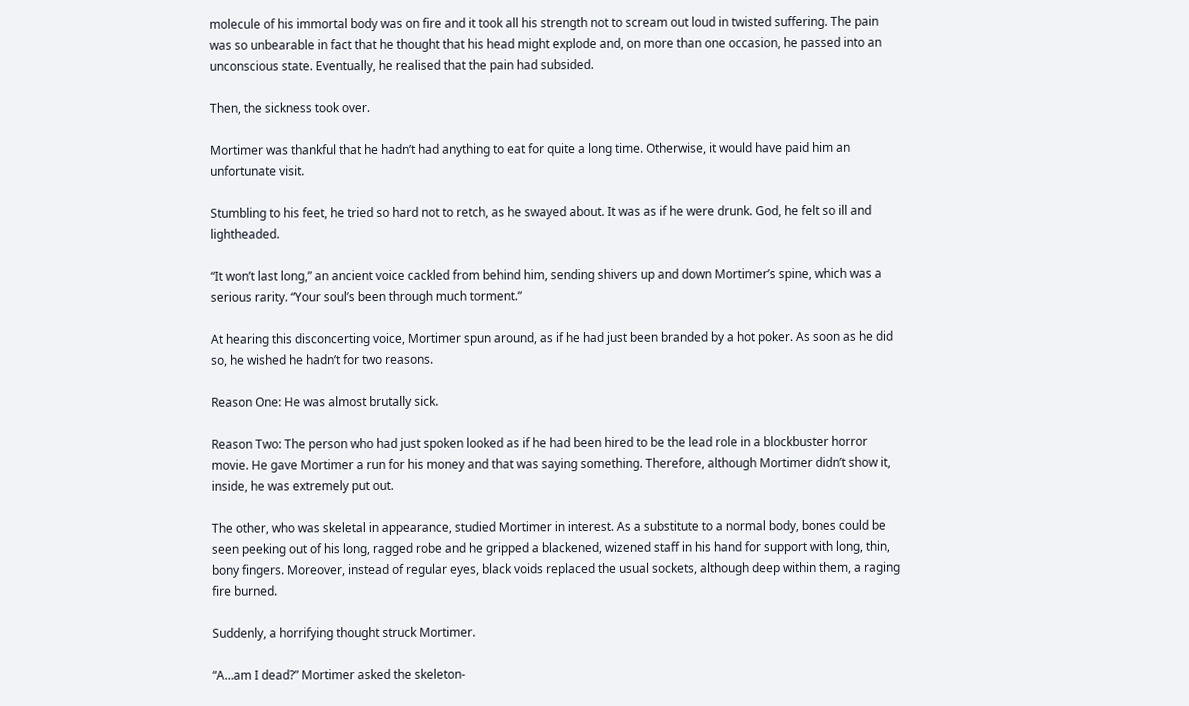molecule of his immortal body was on fire and it took all his strength not to scream out loud in twisted suffering. The pain was so unbearable in fact that he thought that his head might explode and, on more than one occasion, he passed into an unconscious state. Eventually, he realised that the pain had subsided.

Then, the sickness took over.

Mortimer was thankful that he hadn’t had anything to eat for quite a long time. Otherwise, it would have paid him an unfortunate visit.

Stumbling to his feet, he tried so hard not to retch, as he swayed about. It was as if he were drunk. God, he felt so ill and lightheaded.

“It won’t last long,” an ancient voice cackled from behind him, sending shivers up and down Mortimer’s spine, which was a serious rarity. “Your soul’s been through much torment.”

At hearing this disconcerting voice, Mortimer spun around, as if he had just been branded by a hot poker. As soon as he did so, he wished he hadn’t for two reasons.

Reason One: He was almost brutally sick.

Reason Two: The person who had just spoken looked as if he had been hired to be the lead role in a blockbuster horror movie. He gave Mortimer a run for his money and that was saying something. Therefore, although Mortimer didn’t show it, inside, he was extremely put out.

The other, who was skeletal in appearance, studied Mortimer in interest. As a substitute to a normal body, bones could be seen peeking out of his long, ragged robe and he gripped a blackened, wizened staff in his hand for support with long, thin, bony fingers. Moreover, instead of regular eyes, black voids replaced the usual sockets, although deep within them, a raging fire burned.

Suddenly, a horrifying thought struck Mortimer.

“A…am I dead?” Mortimer asked the skeleton-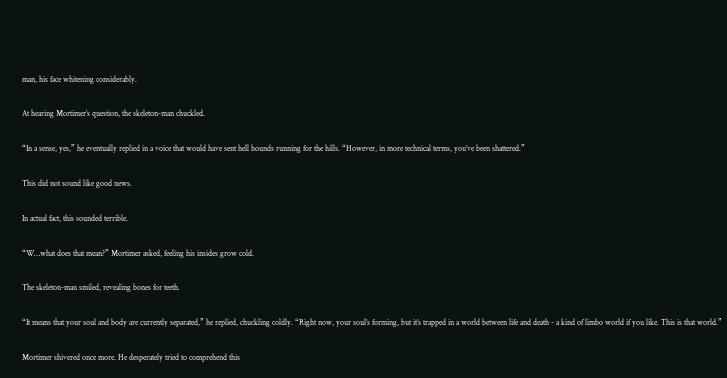man, his face whitening considerably.

At hearing Mortimer’s question, the skeleton-man chuckled.

“In a sense, yes,” he eventually replied in a voice that would have sent hell hounds running for the hills. “However, in more technical terms, you’ve been shattered.”

This did not sound like good news.

In actual fact, this sounded terrible.

“W…what does that mean?” Mortimer asked, feeling his insides grow cold.

The skeleton-man smiled, revealing bones for teeth.

“It means that your soul and body are currently separated,” he replied, chuckling coldly. “Right now, your soul’s forming, but it’s trapped in a world between life and death - a kind of limbo world if you like. This is that world.”

Mortimer shivered once more. He desperately tried to comprehend this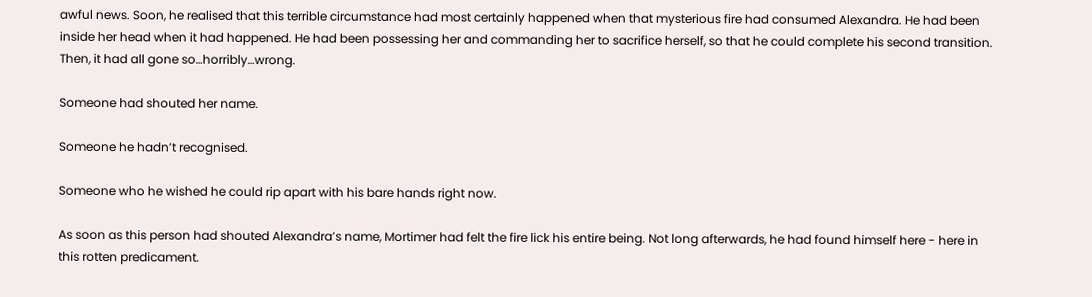awful news. Soon, he realised that this terrible circumstance had most certainly happened when that mysterious fire had consumed Alexandra. He had been inside her head when it had happened. He had been possessing her and commanding her to sacrifice herself, so that he could complete his second transition. Then, it had all gone so…horribly…wrong.

Someone had shouted her name.

Someone he hadn’t recognised.

Someone who he wished he could rip apart with his bare hands right now.

As soon as this person had shouted Alexandra’s name, Mortimer had felt the fire lick his entire being. Not long afterwards, he had found himself here - here in this rotten predicament.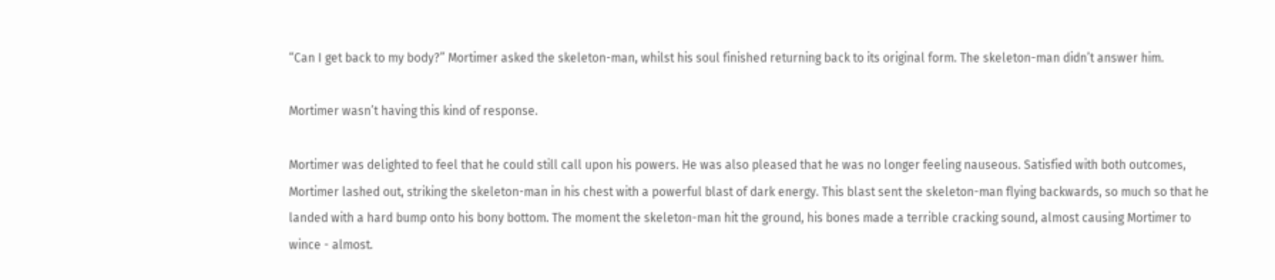“Can I get back to my body?” Mortimer asked the skeleton-man, whilst his soul finished returning back to its original form. The skeleton-man didn’t answer him.

Mortimer wasn’t having this kind of response.

Mortimer was delighted to feel that he could still call upon his powers. He was also pleased that he was no longer feeling nauseous. Satisfied with both outcomes, Mortimer lashed out, striking the skeleton-man in his chest with a powerful blast of dark energy. This blast sent the skeleton-man flying backwards, so much so that he landed with a hard bump onto his bony bottom. The moment the skeleton-man hit the ground, his bones made a terrible cracking sound, almost causing Mortimer to wince - almost.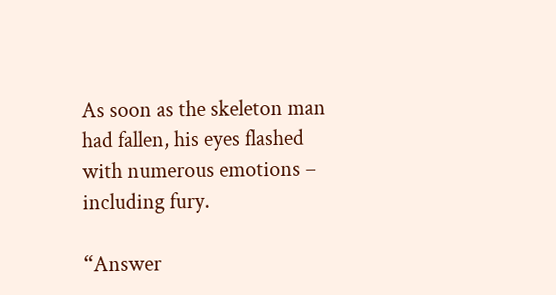As soon as the skeleton man had fallen, his eyes flashed with numerous emotions – including fury.

“Answer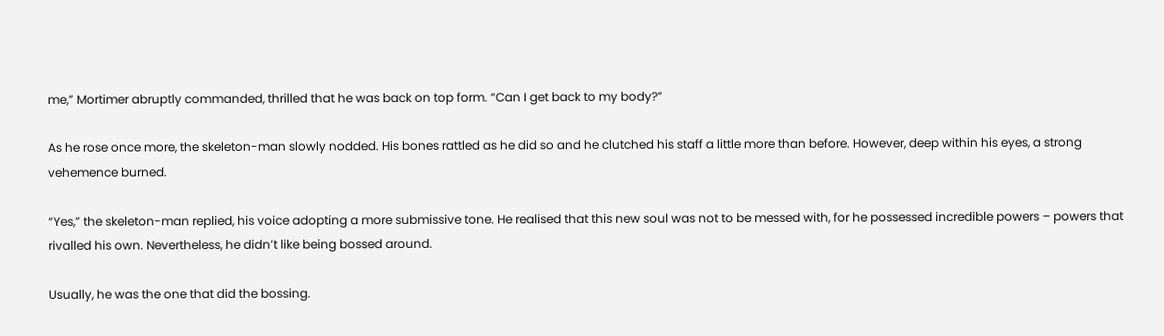me,” Mortimer abruptly commanded, thrilled that he was back on top form. “Can I get back to my body?”

As he rose once more, the skeleton-man slowly nodded. His bones rattled as he did so and he clutched his staff a little more than before. However, deep within his eyes, a strong vehemence burned.

“Yes,” the skeleton-man replied, his voice adopting a more submissive tone. He realised that this new soul was not to be messed with, for he possessed incredible powers – powers that rivalled his own. Nevertheless, he didn’t like being bossed around.

Usually, he was the one that did the bossing.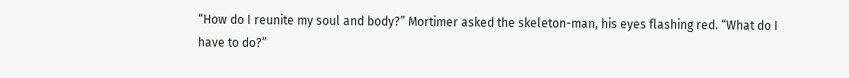“How do I reunite my soul and body?” Mortimer asked the skeleton-man, his eyes flashing red. “What do I have to do?”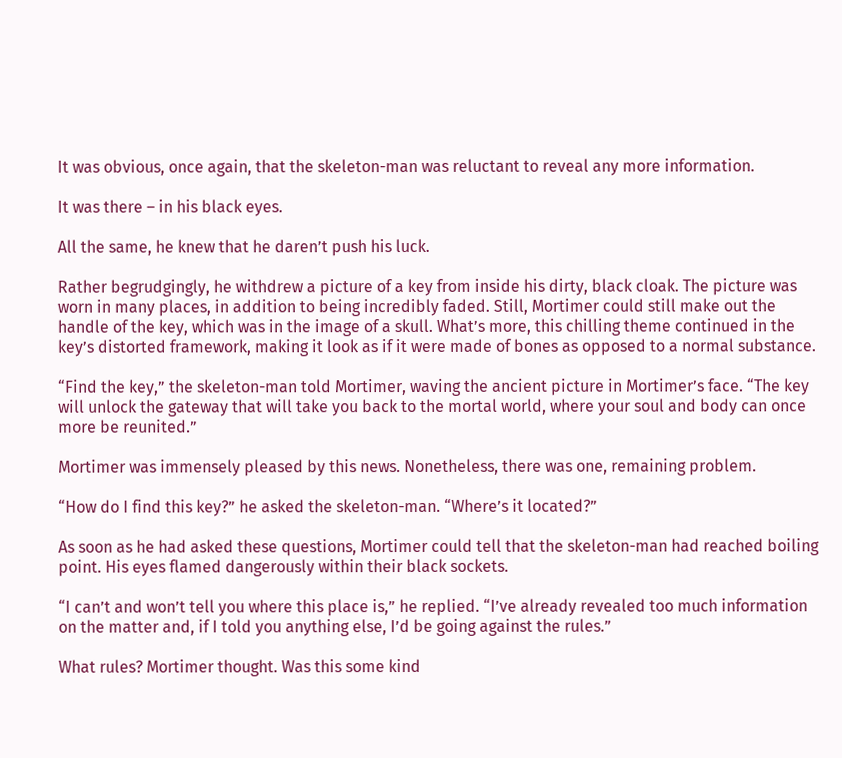It was obvious, once again, that the skeleton-man was reluctant to reveal any more information.

It was there – in his black eyes.

All the same, he knew that he daren’t push his luck.

Rather begrudgingly, he withdrew a picture of a key from inside his dirty, black cloak. The picture was worn in many places, in addition to being incredibly faded. Still, Mortimer could still make out the handle of the key, which was in the image of a skull. What’s more, this chilling theme continued in the key’s distorted framework, making it look as if it were made of bones as opposed to a normal substance.

“Find the key,” the skeleton-man told Mortimer, waving the ancient picture in Mortimer’s face. “The key will unlock the gateway that will take you back to the mortal world, where your soul and body can once more be reunited.”

Mortimer was immensely pleased by this news. Nonetheless, there was one, remaining problem.

“How do I find this key?” he asked the skeleton-man. “Where’s it located?”

As soon as he had asked these questions, Mortimer could tell that the skeleton-man had reached boiling point. His eyes flamed dangerously within their black sockets.

“I can’t and won’t tell you where this place is,” he replied. “I’ve already revealed too much information on the matter and, if I told you anything else, I’d be going against the rules.”

What rules? Mortimer thought. Was this some kind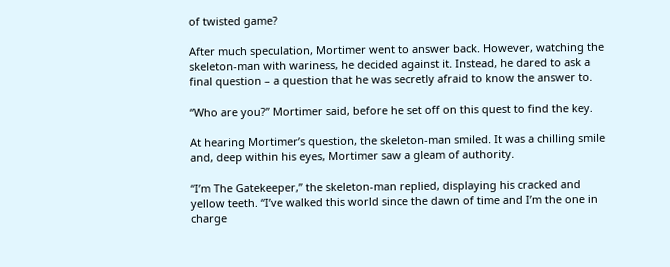of twisted game?

After much speculation, Mortimer went to answer back. However, watching the skeleton-man with wariness, he decided against it. Instead, he dared to ask a final question – a question that he was secretly afraid to know the answer to.

“Who are you?” Mortimer said, before he set off on this quest to find the key.

At hearing Mortimer’s question, the skeleton-man smiled. It was a chilling smile and, deep within his eyes, Mortimer saw a gleam of authority.

“I’m The Gatekeeper,” the skeleton-man replied, displaying his cracked and yellow teeth. “I’ve walked this world since the dawn of time and I’m the one in charge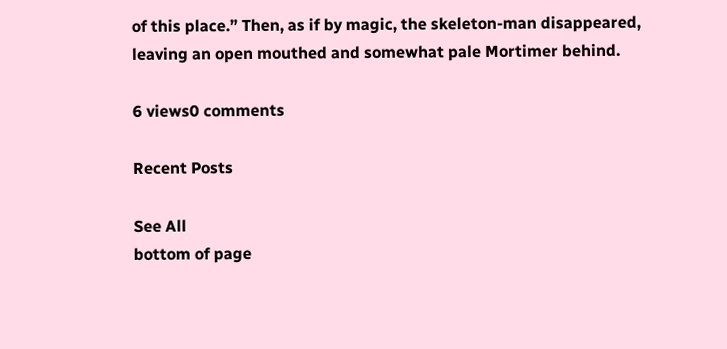of this place.” Then, as if by magic, the skeleton-man disappeared, leaving an open mouthed and somewhat pale Mortimer behind.

6 views0 comments

Recent Posts

See All
bottom of page